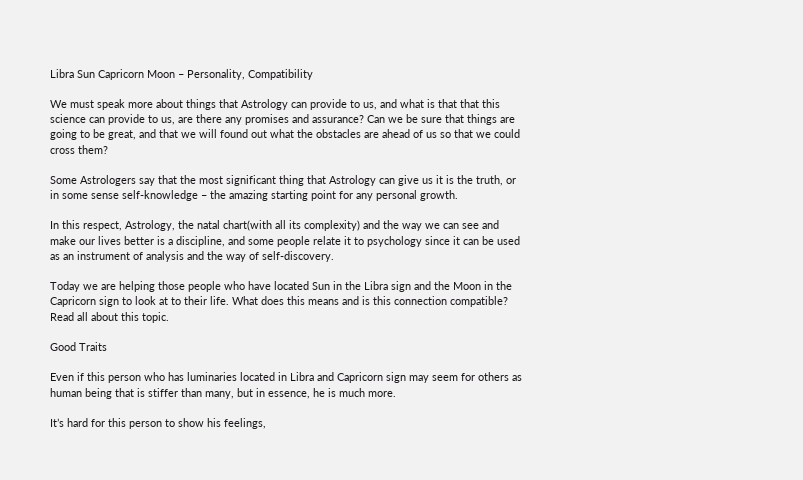Libra Sun Capricorn Moon – Personality, Compatibility

We must speak more about things that Astrology can provide to us, and what is that that this science can provide to us, are there any promises and assurance? Can we be sure that things are going to be great, and that we will found out what the obstacles are ahead of us so that we could cross them?

Some Astrologers say that the most significant thing that Astrology can give us it is the truth, or in some sense self-knowledge – the amazing starting point for any personal growth.

In this respect, Astrology, the natal chart(with all its complexity) and the way we can see and make our lives better is a discipline, and some people relate it to psychology since it can be used as an instrument of analysis and the way of self-discovery.

Today we are helping those people who have located Sun in the Libra sign and the Moon in the Capricorn sign to look at to their life. What does this means and is this connection compatible? Read all about this topic.

Good Traits

Even if this person who has luminaries located in Libra and Capricorn sign may seem for others as human being that is stiffer than many, but in essence, he is much more.

It’s hard for this person to show his feelings,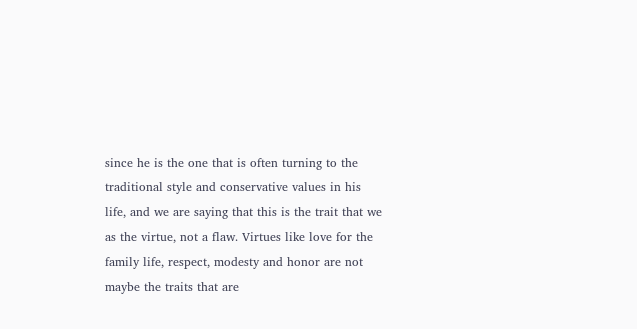since he is the one that is often turning to the traditional style and conservative values in his life, and we are saying that this is the trait that we as the virtue, not a flaw. Virtues like love for the family life, respect, modesty and honor are not maybe the traits that are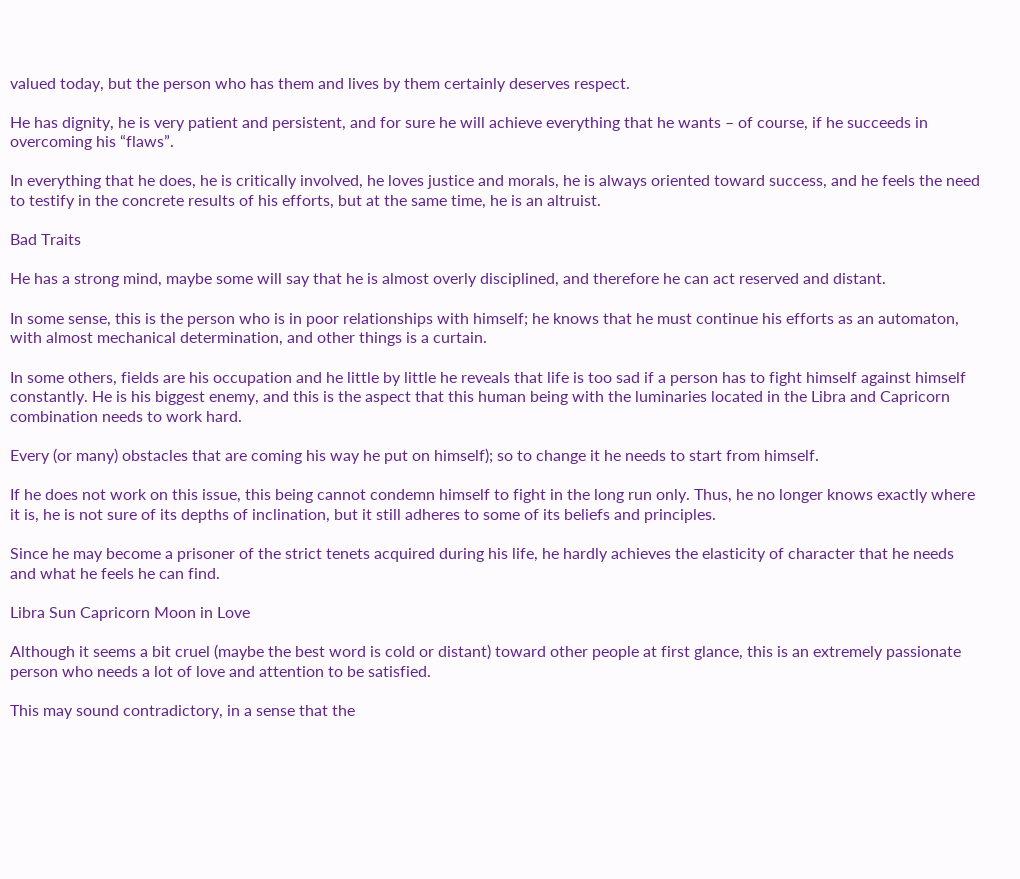valued today, but the person who has them and lives by them certainly deserves respect.

He has dignity, he is very patient and persistent, and for sure he will achieve everything that he wants – of course, if he succeeds in overcoming his “flaws”.

In everything that he does, he is critically involved, he loves justice and morals, he is always oriented toward success, and he feels the need to testify in the concrete results of his efforts, but at the same time, he is an altruist.

Bad Traits

He has a strong mind, maybe some will say that he is almost overly disciplined, and therefore he can act reserved and distant.

In some sense, this is the person who is in poor relationships with himself; he knows that he must continue his efforts as an automaton, with almost mechanical determination, and other things is a curtain.

In some others, fields are his occupation and he little by little he reveals that life is too sad if a person has to fight himself against himself constantly. He is his biggest enemy, and this is the aspect that this human being with the luminaries located in the Libra and Capricorn combination needs to work hard.

Every (or many) obstacles that are coming his way he put on himself); so to change it he needs to start from himself.

If he does not work on this issue, this being cannot condemn himself to fight in the long run only. Thus, he no longer knows exactly where it is, he is not sure of its depths of inclination, but it still adheres to some of its beliefs and principles.

Since he may become a prisoner of the strict tenets acquired during his life, he hardly achieves the elasticity of character that he needs and what he feels he can find.

Libra Sun Capricorn Moon in Love

Although it seems a bit cruel (maybe the best word is cold or distant) toward other people at first glance, this is an extremely passionate person who needs a lot of love and attention to be satisfied.

This may sound contradictory, in a sense that the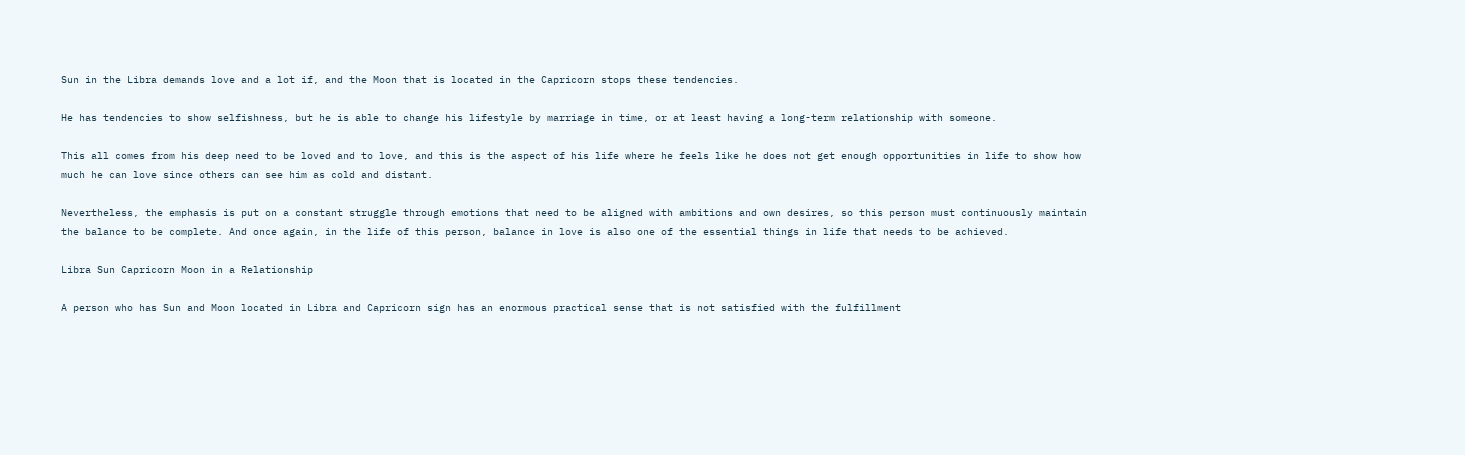Sun in the Libra demands love and a lot if, and the Moon that is located in the Capricorn stops these tendencies.

He has tendencies to show selfishness, but he is able to change his lifestyle by marriage in time, or at least having a long-term relationship with someone.

This all comes from his deep need to be loved and to love, and this is the aspect of his life where he feels like he does not get enough opportunities in life to show how much he can love since others can see him as cold and distant.

Nevertheless, the emphasis is put on a constant struggle through emotions that need to be aligned with ambitions and own desires, so this person must continuously maintain the balance to be complete. And once again, in the life of this person, balance in love is also one of the essential things in life that needs to be achieved.

Libra Sun Capricorn Moon in a Relationship

A person who has Sun and Moon located in Libra and Capricorn sign has an enormous practical sense that is not satisfied with the fulfillment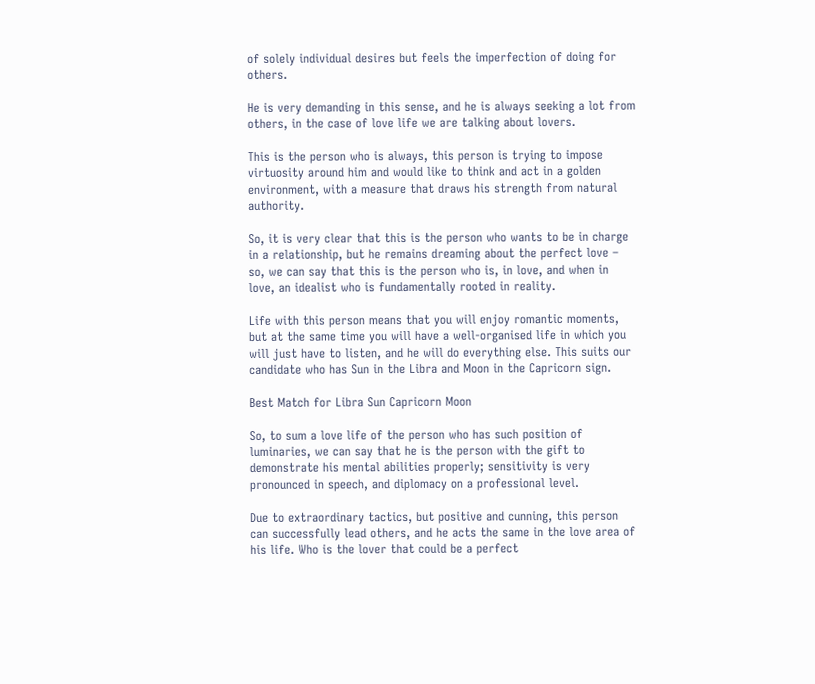of solely individual desires but feels the imperfection of doing for others.

He is very demanding in this sense, and he is always seeking a lot from others, in the case of love life we are talking about lovers.

This is the person who is always, this person is trying to impose virtuosity around him and would like to think and act in a golden environment, with a measure that draws his strength from natural authority.

So, it is very clear that this is the person who wants to be in charge in a relationship, but he remains dreaming about the perfect love – so, we can say that this is the person who is, in love, and when in love, an idealist who is fundamentally rooted in reality.

Life with this person means that you will enjoy romantic moments, but at the same time you will have a well-organised life in which you will just have to listen, and he will do everything else. This suits our candidate who has Sun in the Libra and Moon in the Capricorn sign.

Best Match for Libra Sun Capricorn Moon

So, to sum a love life of the person who has such position of luminaries, we can say that he is the person with the gift to demonstrate his mental abilities properly; sensitivity is very pronounced in speech, and diplomacy on a professional level.

Due to extraordinary tactics, but positive and cunning, this person can successfully lead others, and he acts the same in the love area of his life. Who is the lover that could be a perfect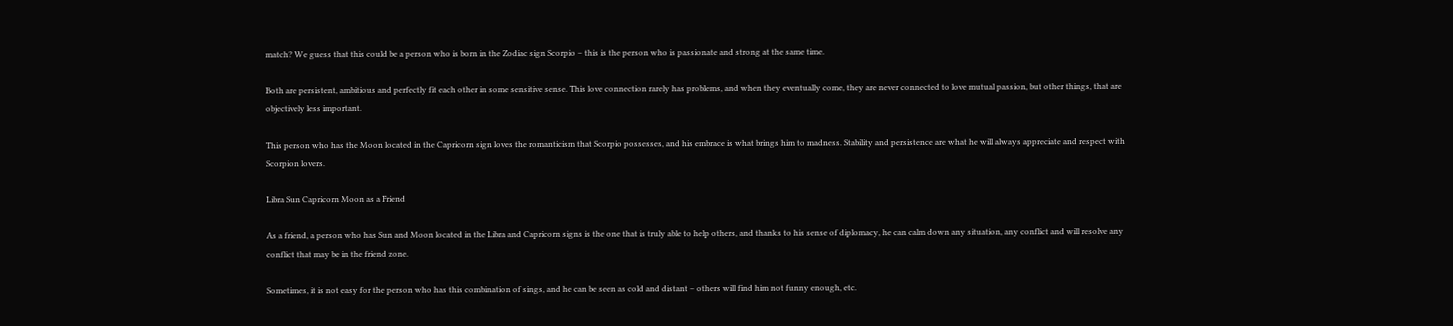match? We guess that this could be a person who is born in the Zodiac sign Scorpio – this is the person who is passionate and strong at the same time.

Both are persistent, ambitious and perfectly fit each other in some sensitive sense. This love connection rarely has problems, and when they eventually come, they are never connected to love mutual passion, but other things, that are objectively less important.

This person who has the Moon located in the Capricorn sign loves the romanticism that Scorpio possesses, and his embrace is what brings him to madness. Stability and persistence are what he will always appreciate and respect with Scorpion lovers.

Libra Sun Capricorn Moon as a Friend

As a friend, a person who has Sun and Moon located in the Libra and Capricorn signs is the one that is truly able to help others, and thanks to his sense of diplomacy, he can calm down any situation, any conflict and will resolve any conflict that may be in the friend zone.

Sometimes, it is not easy for the person who has this combination of sings, and he can be seen as cold and distant – others will find him not funny enough, etc.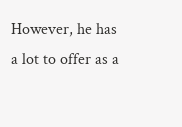However, he has a lot to offer as a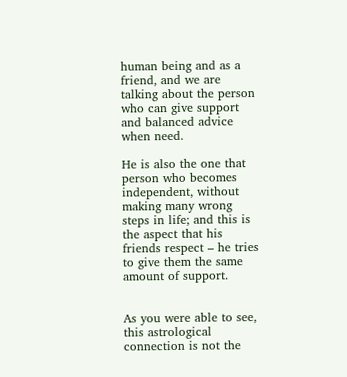human being and as a friend, and we are talking about the person who can give support and balanced advice when need.

He is also the one that person who becomes independent, without making many wrong steps in life; and this is the aspect that his friends respect – he tries to give them the same amount of support.


As you were able to see, this astrological connection is not the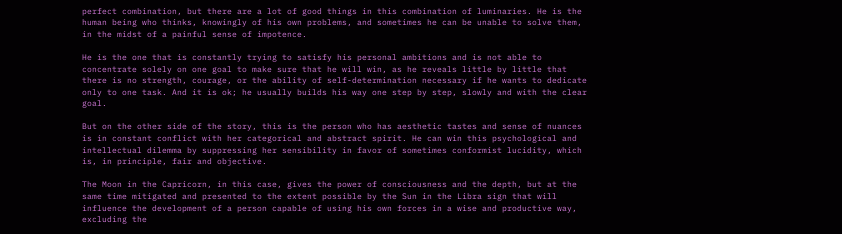perfect combination, but there are a lot of good things in this combination of luminaries. He is the human being who thinks, knowingly of his own problems, and sometimes he can be unable to solve them, in the midst of a painful sense of impotence.

He is the one that is constantly trying to satisfy his personal ambitions and is not able to concentrate solely on one goal to make sure that he will win, as he reveals little by little that there is no strength, courage, or the ability of self-determination necessary if he wants to dedicate only to one task. And it is ok; he usually builds his way one step by step, slowly and with the clear goal.

But on the other side of the story, this is the person who has aesthetic tastes and sense of nuances is in constant conflict with her categorical and abstract spirit. He can win this psychological and intellectual dilemma by suppressing her sensibility in favor of sometimes conformist lucidity, which is, in principle, fair and objective.

The Moon in the Capricorn, in this case, gives the power of consciousness and the depth, but at the same time mitigated and presented to the extent possible by the Sun in the Libra sign that will influence the development of a person capable of using his own forces in a wise and productive way, excluding the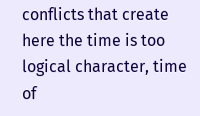conflicts that create here the time is too logical character, time of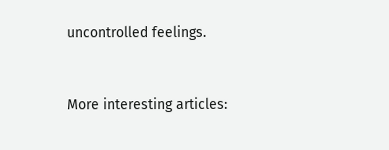uncontrolled feelings.


More interesting articles: